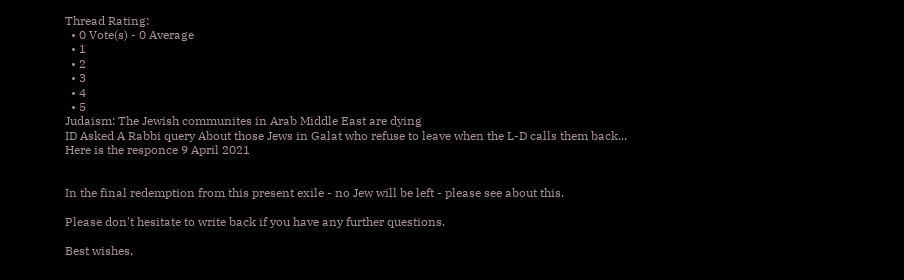Thread Rating:
  • 0 Vote(s) - 0 Average
  • 1
  • 2
  • 3
  • 4
  • 5
Judaism: The Jewish communites in Arab Middle East are dying
ID Asked A Rabbi query About those Jews in Galat who refuse to leave when the L-D calls them back...
Here is the responce 9 April 2021


In the final redemption from this present exile - no Jew will be left - please see about this.

Please don't hesitate to write back if you have any further questions.

Best wishes,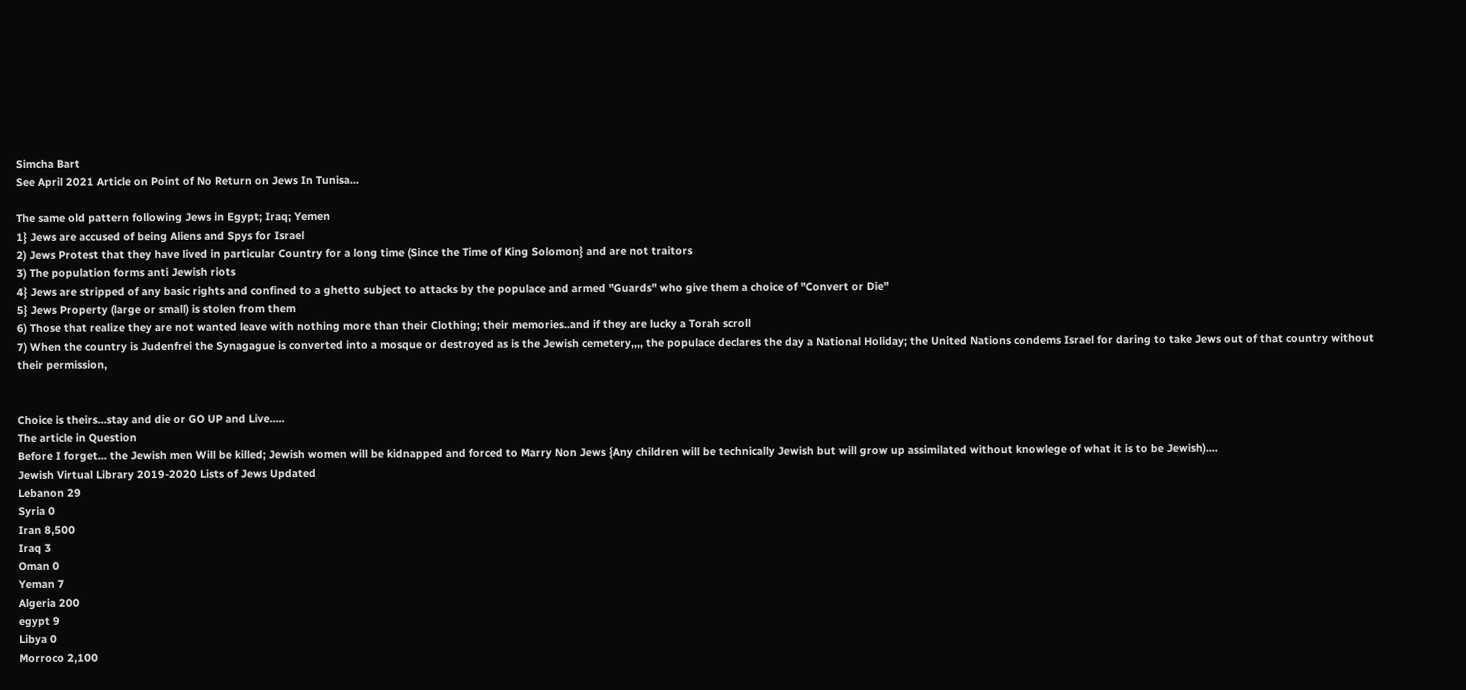Simcha Bart
See April 2021 Article on Point of No Return on Jews In Tunisa...

The same old pattern following Jews in Egypt; Iraq; Yemen
1} Jews are accused of being Aliens and Spys for Israel
2) Jews Protest that they have lived in particular Country for a long time (Since the Time of King Solomon} and are not traitors
3) The population forms anti Jewish riots
4} Jews are stripped of any basic rights and confined to a ghetto subject to attacks by the populace and armed "Guards" who give them a choice of "Convert or Die"
5} Jews Property (large or small) is stolen from them
6) Those that realize they are not wanted leave with nothing more than their Clothing; their memories..and if they are lucky a Torah scroll
7) When the country is Judenfrei the Synagague is converted into a mosque or destroyed as is the Jewish cemetery,,,, the populace declares the day a National Holiday; the United Nations condems Israel for daring to take Jews out of that country without their permission,


Choice is theirs...stay and die or GO UP and Live.....
The article in Question
Before I forget... the Jewish men Will be killed; Jewish women will be kidnapped and forced to Marry Non Jews {Any children will be technically Jewish but will grow up assimilated without knowlege of what it is to be Jewish)....
Jewish Virtual Library 2019-2020 Lists of Jews Updated
Lebanon 29
Syria 0
Iran 8,500
Iraq 3
Oman 0
Yeman 7
Algeria 200
egypt 9
Libya 0
Morroco 2,100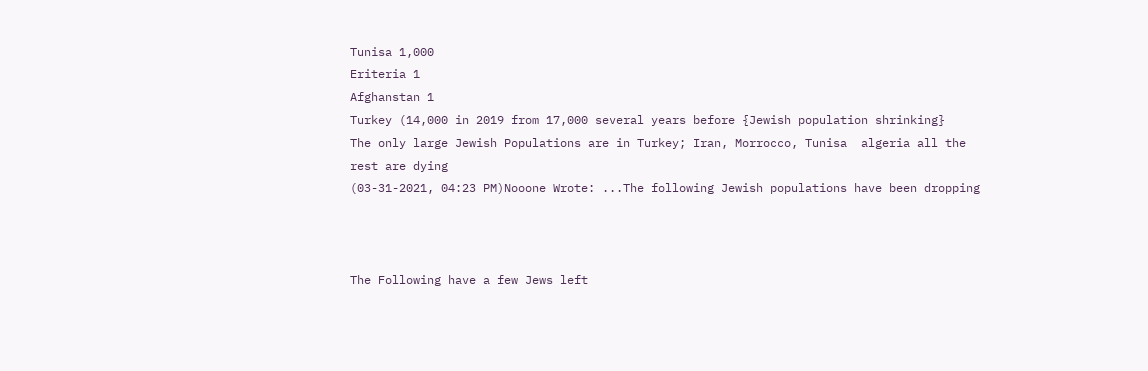Tunisa 1,000
Eriteria 1
Afghanstan 1
Turkey (14,000 in 2019 from 17,000 several years before {Jewish population shrinking}
The only large Jewish Populations are in Turkey; Iran, Morrocco, Tunisa  algeria all the rest are dying
(03-31-2021, 04:23 PM)Nooone Wrote: ...The following Jewish populations have been dropping



The Following have a few Jews left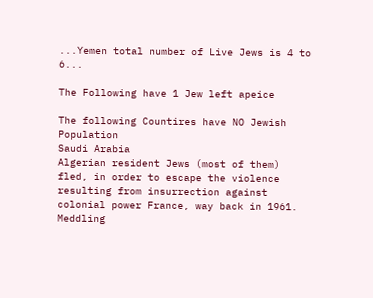...Yemen total number of Live Jews is 4 to 6...

The Following have 1 Jew left apeice

The following Countires have NO Jewish Population
Saudi Arabia
Algerian resident Jews (most of them) fled, in order to escape the violence resulting from insurrection against colonial power France, way back in 1961.
Meddling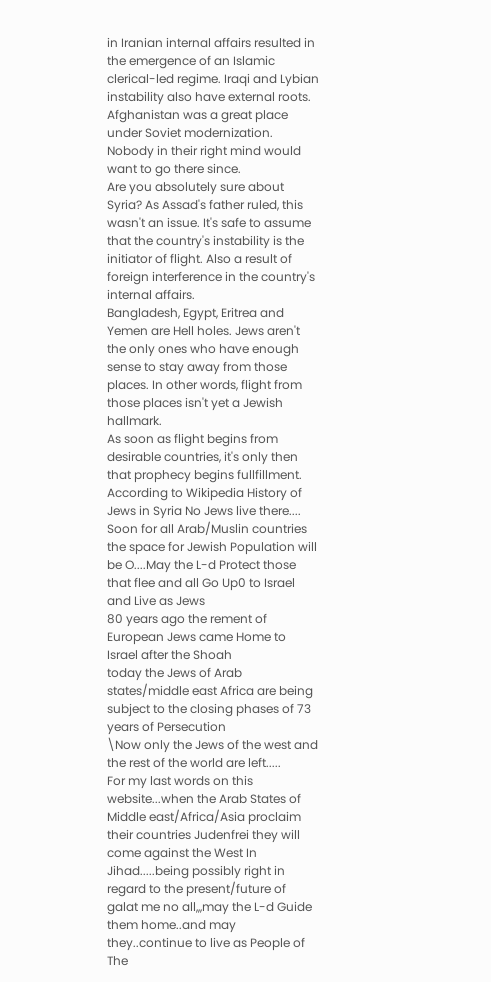in Iranian internal affairs resulted in the emergence of an Islamic clerical-led regime. Iraqi and Lybian instability also have external roots.
Afghanistan was a great place under Soviet modernization. Nobody in their right mind would want to go there since.
Are you absolutely sure about Syria? As Assad's father ruled, this wasn't an issue. It's safe to assume that the country's instability is the initiator of flight. Also a result of foreign interference in the country's internal affairs.
Bangladesh, Egypt, Eritrea and Yemen are Hell holes. Jews aren't the only ones who have enough sense to stay away from those places. In other words, flight from those places isn't yet a Jewish hallmark.
As soon as flight begins from desirable countries, it's only then that prophecy begins fullfillment.
According to Wikipedia History of Jews in Syria No Jews live there....
Soon for all Arab/Muslin countries the space for Jewish Population will be O....May the L-d Protect those that flee and all Go Up0 to Israel and Live as Jews
80 years ago the rement of European Jews came Home to Israel after the Shoah
today the Jews of Arab states/middle east Africa are being subject to the closing phases of 73 years of Persecution
\Now only the Jews of the west and the rest of the world are left.....
For my last words on this website...when the Arab States of Middle east/Africa/Asia proclaim their countries Judenfrei they will come against the West In Jihad.....being possibly right in regard to the present/future of galat me no all,,,may the L-d Guide them home..and may they..continue to live as People of The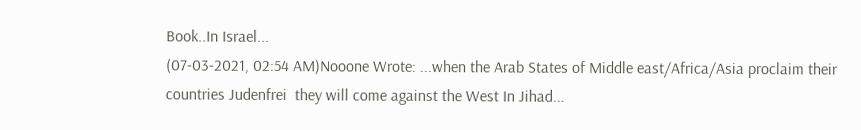Book..In Israel...
(07-03-2021, 02:54 AM)Nooone Wrote: ...when the Arab States of Middle east/Africa/Asia proclaim their countries Judenfrei  they will come against the West In Jihad...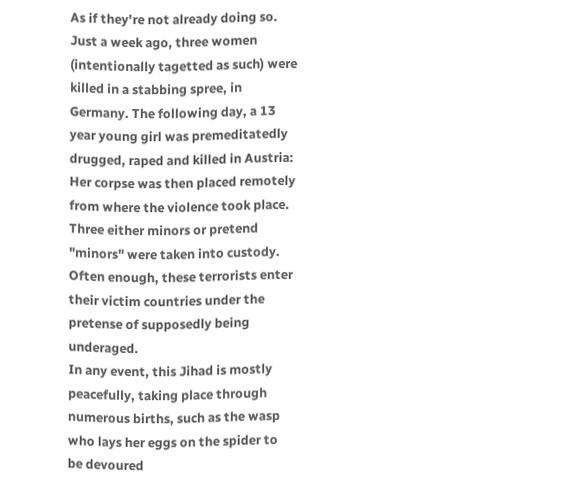As if they're not already doing so. Just a week ago, three women (intentionally tagetted as such) were killed in a stabbing spree, in Germany. The following day, a 13 year young girl was premeditatedly drugged, raped and killed in Austria: Her corpse was then placed remotely from where the violence took place. Three either minors or pretend "minors" were taken into custody. Often enough, these terrorists enter their victim countries under the pretense of supposedly being underaged.
In any event, this Jihad is mostly peacefully, taking place through numerous births, such as the wasp who lays her eggs on the spider to be devoured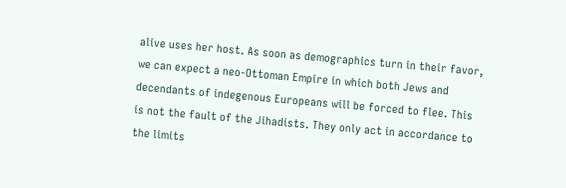alive uses her host. As soon as demographics turn in their favor, we can expect a neo-Ottoman Empire in which both Jews and decendants of indegenous Europeans will be forced to flee. This is not the fault of the Jihadists. They only act in accordance to the limits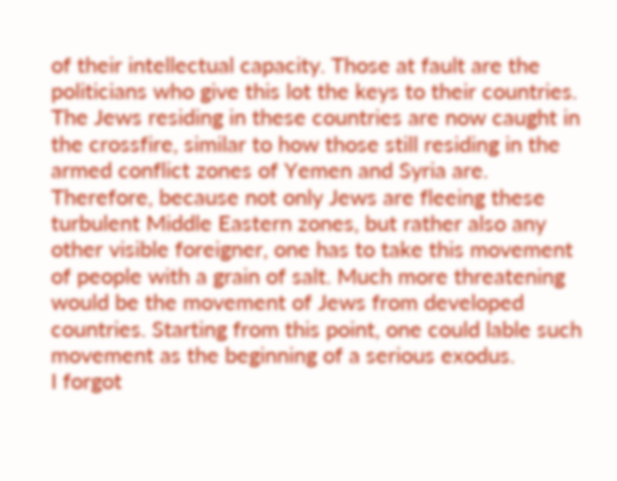of their intellectual capacity. Those at fault are the politicians who give this lot the keys to their countries. The Jews residing in these countries are now caught in the crossfire, similar to how those still residing in the armed conflict zones of Yemen and Syria are.
Therefore, because not only Jews are fleeing these turbulent Middle Eastern zones, but rather also any other visible foreigner, one has to take this movement of people with a grain of salt. Much more threatening would be the movement of Jews from developed countries. Starting from this point, one could lable such movement as the beginning of a serious exodus.
I forgot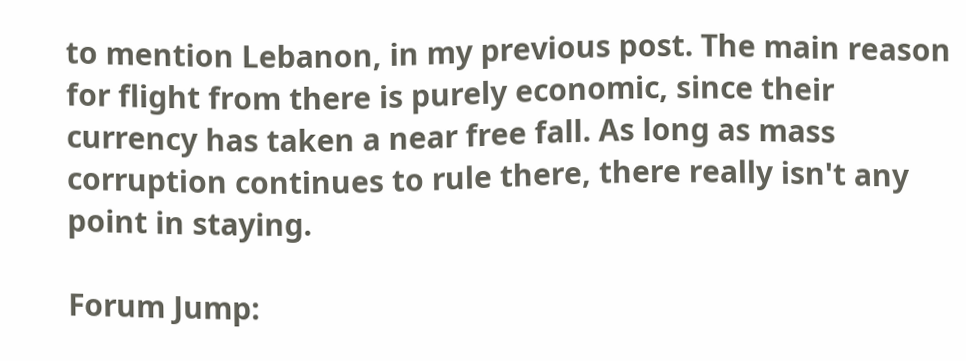to mention Lebanon, in my previous post. The main reason for flight from there is purely economic, since their currency has taken a near free fall. As long as mass corruption continues to rule there, there really isn't any point in staying.

Forum Jump: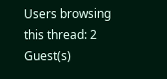Users browsing this thread: 2 Guest(s)